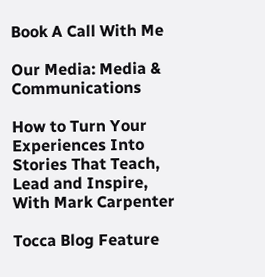Book A Call With Me

Our Media: Media & Communications

How to Turn Your Experiences Into Stories That Teach, Lead and Inspire, With Mark Carpenter

Tocca Blog Feature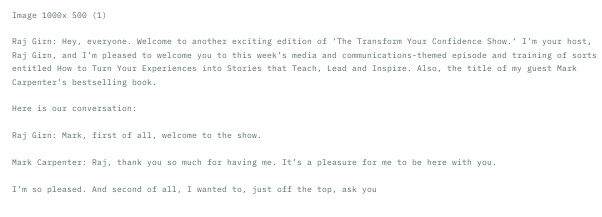Image 1000x 500 (1)

Raj Girn: Hey, everyone. Welcome to another exciting edition of ‘The Transform Your Confidence Show.‘ I’m your host, Raj Girn, and I’m pleased to welcome you to this week’s media and communications-themed episode and training of sorts entitled How to Turn Your Experiences into Stories that Teach, Lead and Inspire. Also, the title of my guest Mark Carpenter’s bestselling book.

Here is our conversation:

Raj Girn: Mark, first of all, welcome to the show.

Mark Carpenter: Raj, thank you so much for having me. It’s a pleasure for me to be here with you.

I’m so pleased. And second of all, I wanted to, just off the top, ask you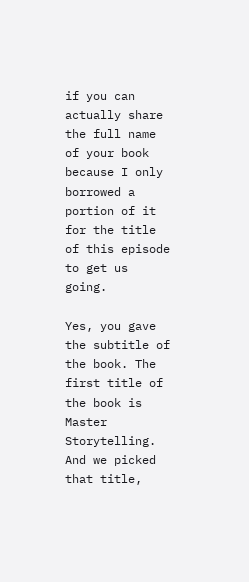if you can actually share the full name of your book because I only borrowed a portion of it for the title of this episode to get us going.

Yes, you gave the subtitle of the book. The first title of the book is Master Storytelling. And we picked that title,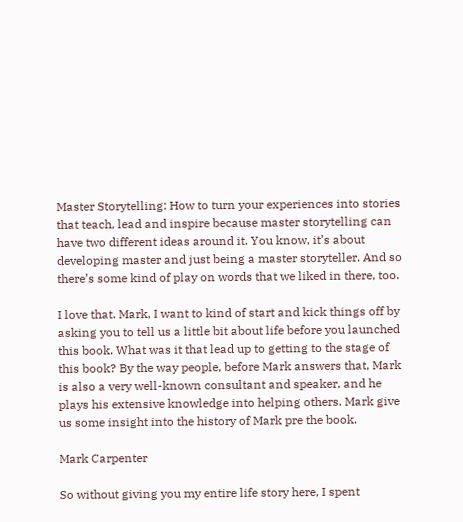Master Storytelling: How to turn your experiences into stories that teach, lead and inspire because master storytelling can have two different ideas around it. You know, it’s about developing master and just being a master storyteller. And so there’s some kind of play on words that we liked in there, too.

I love that. Mark, I want to kind of start and kick things off by asking you to tell us a little bit about life before you launched this book. What was it that lead up to getting to the stage of this book? By the way people, before Mark answers that, Mark is also a very well-known consultant and speaker, and he plays his extensive knowledge into helping others. Mark give us some insight into the history of Mark pre the book.

Mark Carpenter

So without giving you my entire life story here, I spent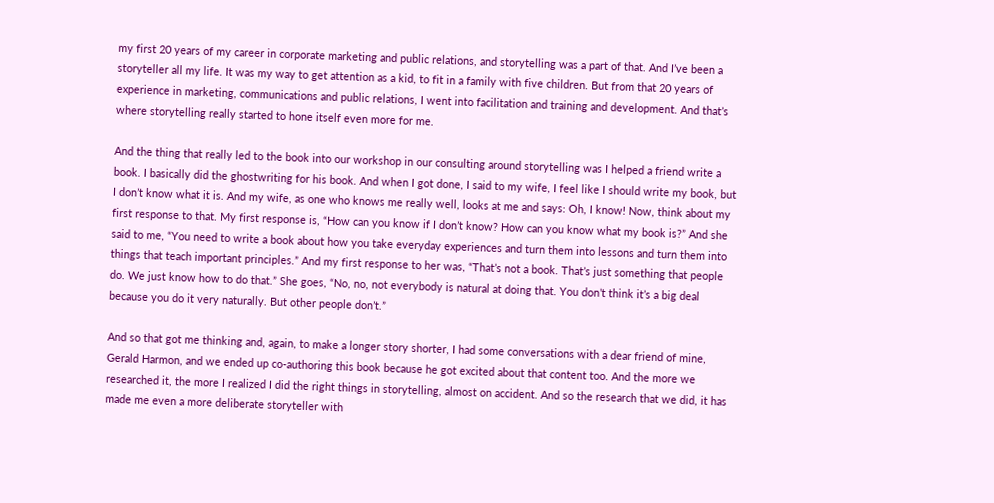my first 20 years of my career in corporate marketing and public relations, and storytelling was a part of that. And I’ve been a storyteller all my life. It was my way to get attention as a kid, to fit in a family with five children. But from that 20 years of experience in marketing, communications and public relations, I went into facilitation and training and development. And that’s where storytelling really started to hone itself even more for me.

And the thing that really led to the book into our workshop in our consulting around storytelling was I helped a friend write a book. I basically did the ghostwriting for his book. And when I got done, I said to my wife, I feel like I should write my book, but I don’t know what it is. And my wife, as one who knows me really well, looks at me and says: Oh, I know! Now, think about my first response to that. My first response is, “How can you know if I don’t know? How can you know what my book is?” And she said to me, “You need to write a book about how you take everyday experiences and turn them into lessons and turn them into things that teach important principles.” And my first response to her was, “That’s not a book. That’s just something that people do. We just know how to do that.” She goes, “No, no, not everybody is natural at doing that. You don’t think it’s a big deal because you do it very naturally. But other people don’t.”

And so that got me thinking and, again, to make a longer story shorter, I had some conversations with a dear friend of mine, Gerald Harmon, and we ended up co-authoring this book because he got excited about that content too. And the more we researched it, the more I realized I did the right things in storytelling, almost on accident. And so the research that we did, it has made me even a more deliberate storyteller with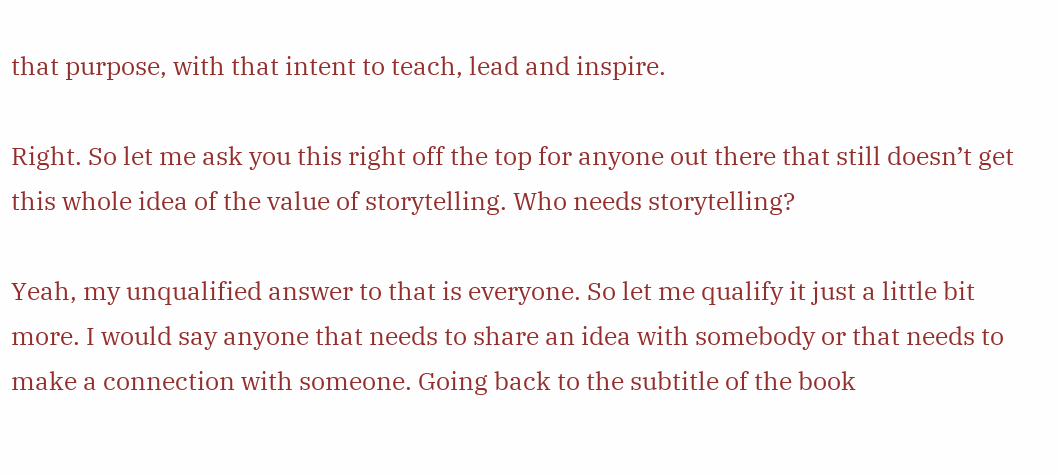that purpose, with that intent to teach, lead and inspire.

Right. So let me ask you this right off the top for anyone out there that still doesn’t get this whole idea of the value of storytelling. Who needs storytelling?

Yeah, my unqualified answer to that is everyone. So let me qualify it just a little bit more. I would say anyone that needs to share an idea with somebody or that needs to make a connection with someone. Going back to the subtitle of the book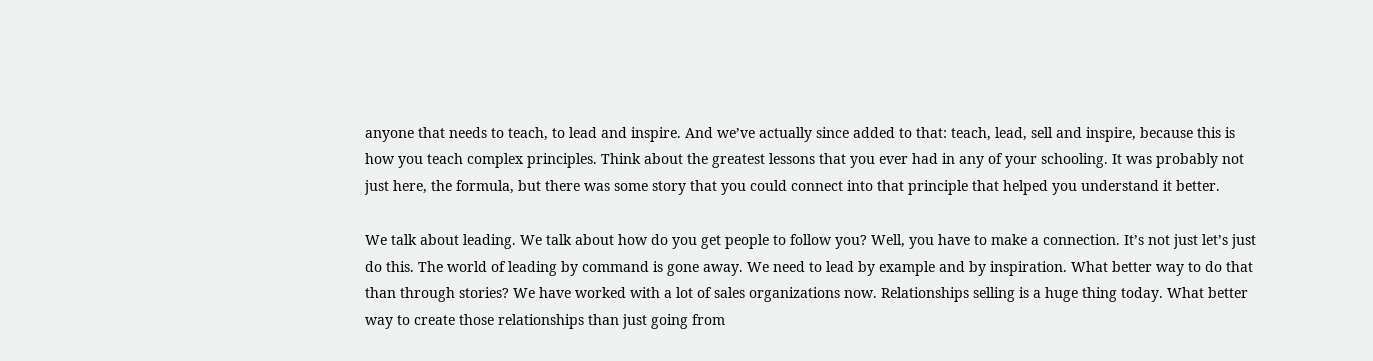anyone that needs to teach, to lead and inspire. And we’ve actually since added to that: teach, lead, sell and inspire, because this is how you teach complex principles. Think about the greatest lessons that you ever had in any of your schooling. It was probably not just here, the formula, but there was some story that you could connect into that principle that helped you understand it better.

We talk about leading. We talk about how do you get people to follow you? Well, you have to make a connection. It’s not just let’s just do this. The world of leading by command is gone away. We need to lead by example and by inspiration. What better way to do that than through stories? We have worked with a lot of sales organizations now. Relationships selling is a huge thing today. What better way to create those relationships than just going from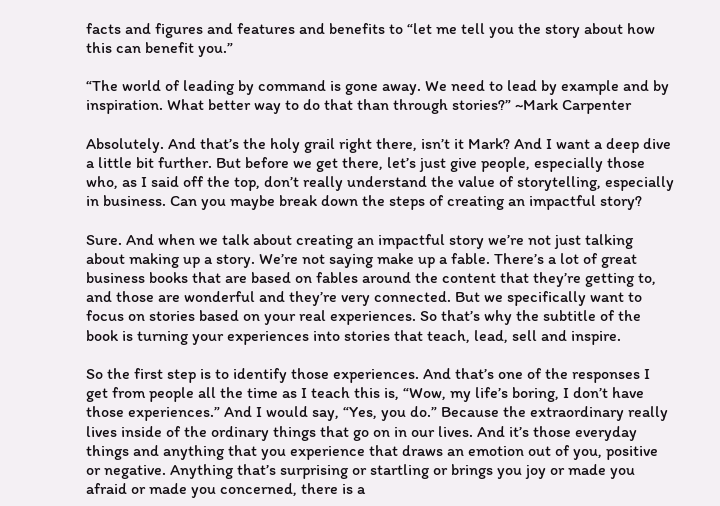facts and figures and features and benefits to “let me tell you the story about how this can benefit you.”

“The world of leading by command is gone away. We need to lead by example and by inspiration. What better way to do that than through stories?” ~Mark Carpenter

Absolutely. And that’s the holy grail right there, isn’t it Mark? And I want a deep dive a little bit further. But before we get there, let’s just give people, especially those who, as I said off the top, don’t really understand the value of storytelling, especially in business. Can you maybe break down the steps of creating an impactful story?

Sure. And when we talk about creating an impactful story we’re not just talking about making up a story. We’re not saying make up a fable. There’s a lot of great business books that are based on fables around the content that they’re getting to, and those are wonderful and they’re very connected. But we specifically want to focus on stories based on your real experiences. So that’s why the subtitle of the book is turning your experiences into stories that teach, lead, sell and inspire.

So the first step is to identify those experiences. And that’s one of the responses I get from people all the time as I teach this is, “Wow, my life’s boring, I don’t have those experiences.” And I would say, “Yes, you do.” Because the extraordinary really lives inside of the ordinary things that go on in our lives. And it’s those everyday things and anything that you experience that draws an emotion out of you, positive or negative. Anything that’s surprising or startling or brings you joy or made you afraid or made you concerned, there is a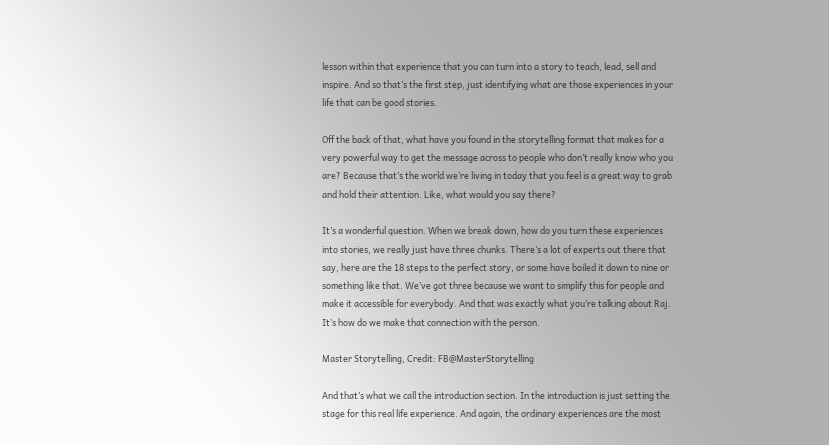lesson within that experience that you can turn into a story to teach, lead, sell and inspire. And so that’s the first step, just identifying what are those experiences in your life that can be good stories.

Off the back of that, what have you found in the storytelling format that makes for a very powerful way to get the message across to people who don’t really know who you are? Because that’s the world we’re living in today that you feel is a great way to grab and hold their attention. Like, what would you say there?

It’s a wonderful question. When we break down, how do you turn these experiences into stories, we really just have three chunks. There’s a lot of experts out there that say, here are the 18 steps to the perfect story, or some have boiled it down to nine or something like that. We’ve got three because we want to simplify this for people and make it accessible for everybody. And that was exactly what you’re talking about Raj. It’s how do we make that connection with the person.

Master Storytelling, Credit: FB@MasterStorytelling

And that’s what we call the introduction section. In the introduction is just setting the stage for this real life experience. And again, the ordinary experiences are the most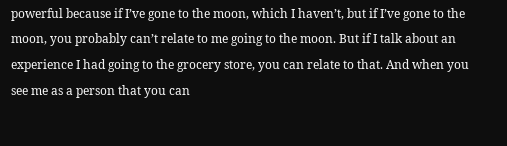powerful because if I’ve gone to the moon, which I haven’t, but if I’ve gone to the moon, you probably can’t relate to me going to the moon. But if I talk about an experience I had going to the grocery store, you can relate to that. And when you see me as a person that you can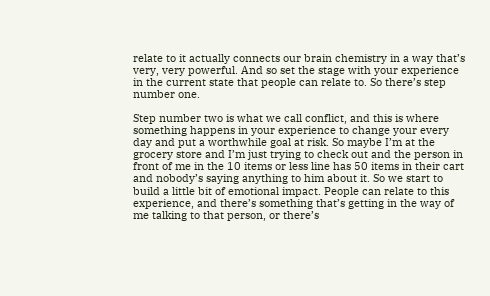relate to it actually connects our brain chemistry in a way that’s very, very powerful. And so set the stage with your experience in the current state that people can relate to. So there’s step number one.

Step number two is what we call conflict, and this is where something happens in your experience to change your every day and put a worthwhile goal at risk. So maybe I’m at the grocery store and I’m just trying to check out and the person in front of me in the 10 items or less line has 50 items in their cart and nobody’s saying anything to him about it. So we start to build a little bit of emotional impact. People can relate to this experience, and there’s something that’s getting in the way of me talking to that person, or there’s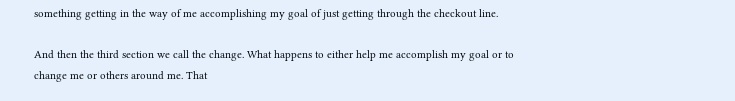something getting in the way of me accomplishing my goal of just getting through the checkout line.

And then the third section we call the change. What happens to either help me accomplish my goal or to change me or others around me. That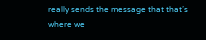really sends the message that that’s where we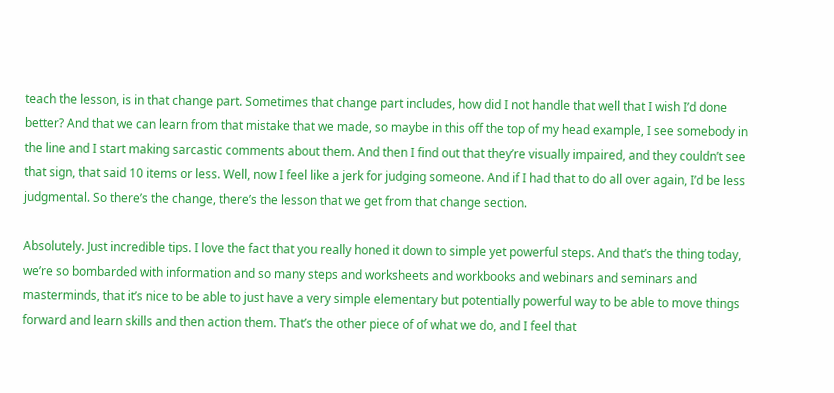teach the lesson, is in that change part. Sometimes that change part includes, how did I not handle that well that I wish I’d done better? And that we can learn from that mistake that we made, so maybe in this off the top of my head example, I see somebody in the line and I start making sarcastic comments about them. And then I find out that they’re visually impaired, and they couldn’t see that sign, that said 10 items or less. Well, now I feel like a jerk for judging someone. And if I had that to do all over again, I’d be less judgmental. So there’s the change, there’s the lesson that we get from that change section.

Absolutely. Just incredible tips. I love the fact that you really honed it down to simple yet powerful steps. And that’s the thing today, we’re so bombarded with information and so many steps and worksheets and workbooks and webinars and seminars and masterminds, that it’s nice to be able to just have a very simple elementary but potentially powerful way to be able to move things forward and learn skills and then action them. That’s the other piece of of what we do, and I feel that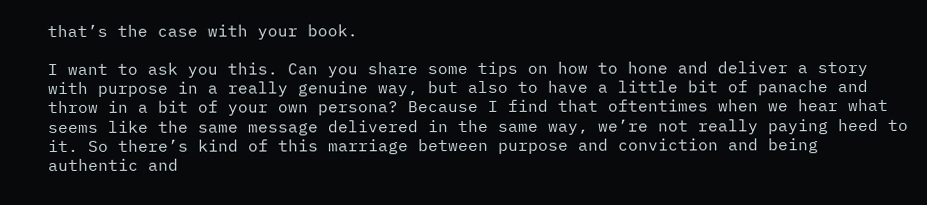that’s the case with your book.

I want to ask you this. Can you share some tips on how to hone and deliver a story with purpose in a really genuine way, but also to have a little bit of panache and throw in a bit of your own persona? Because I find that oftentimes when we hear what seems like the same message delivered in the same way, we’re not really paying heed to it. So there’s kind of this marriage between purpose and conviction and being authentic and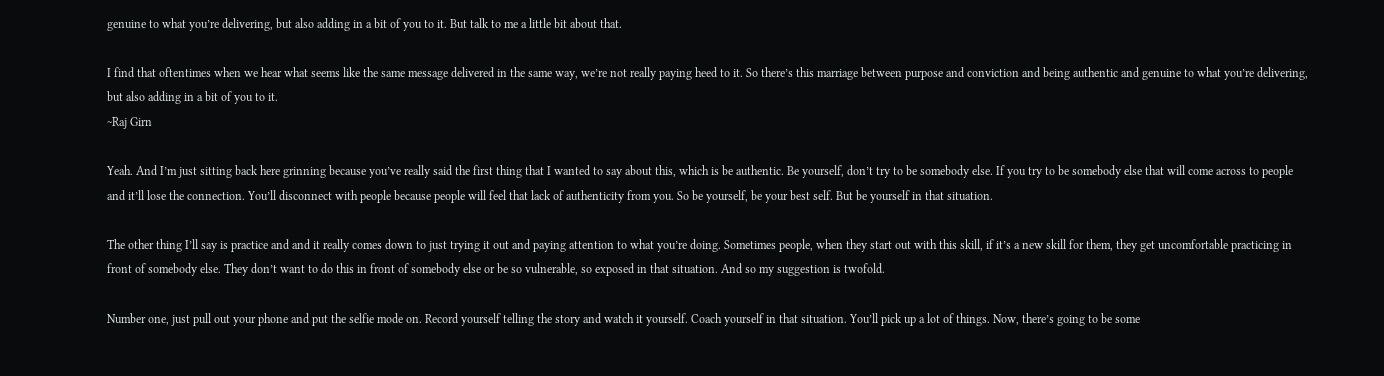genuine to what you’re delivering, but also adding in a bit of you to it. But talk to me a little bit about that.

I find that oftentimes when we hear what seems like the same message delivered in the same way, we’re not really paying heed to it. So there’s this marriage between purpose and conviction and being authentic and genuine to what you’re delivering, but also adding in a bit of you to it.
~Raj Girn

Yeah. And I’m just sitting back here grinning because you’ve really said the first thing that I wanted to say about this, which is be authentic. Be yourself, don’t try to be somebody else. If you try to be somebody else that will come across to people and it’ll lose the connection. You’ll disconnect with people because people will feel that lack of authenticity from you. So be yourself, be your best self. But be yourself in that situation.

The other thing I’ll say is practice and and it really comes down to just trying it out and paying attention to what you’re doing. Sometimes people, when they start out with this skill, if it’s a new skill for them, they get uncomfortable practicing in front of somebody else. They don’t want to do this in front of somebody else or be so vulnerable, so exposed in that situation. And so my suggestion is twofold.

Number one, just pull out your phone and put the selfie mode on. Record yourself telling the story and watch it yourself. Coach yourself in that situation. You’ll pick up a lot of things. Now, there’s going to be some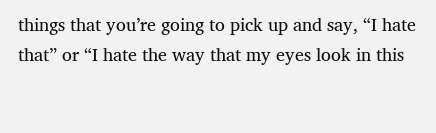things that you’re going to pick up and say, “I hate that” or “I hate the way that my eyes look in this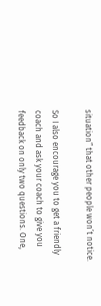situation” that other people won’t notice.

So I also encourage you to get a friendly coach and ask your coach to give you feedback on only two questions. One,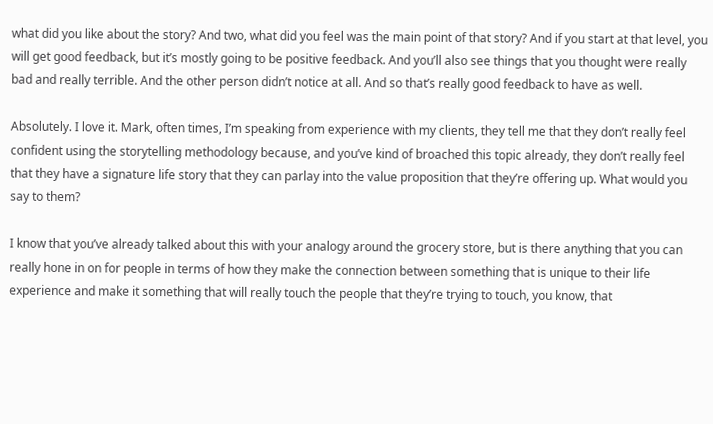what did you like about the story? And two, what did you feel was the main point of that story? And if you start at that level, you will get good feedback, but it’s mostly going to be positive feedback. And you’ll also see things that you thought were really bad and really terrible. And the other person didn’t notice at all. And so that’s really good feedback to have as well.

Absolutely. I love it. Mark, often times, I’m speaking from experience with my clients, they tell me that they don’t really feel confident using the storytelling methodology because, and you’ve kind of broached this topic already, they don’t really feel that they have a signature life story that they can parlay into the value proposition that they’re offering up. What would you say to them?

I know that you’ve already talked about this with your analogy around the grocery store, but is there anything that you can really hone in on for people in terms of how they make the connection between something that is unique to their life experience and make it something that will really touch the people that they’re trying to touch, you know, that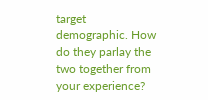target demographic. How do they parlay the two together from your experience?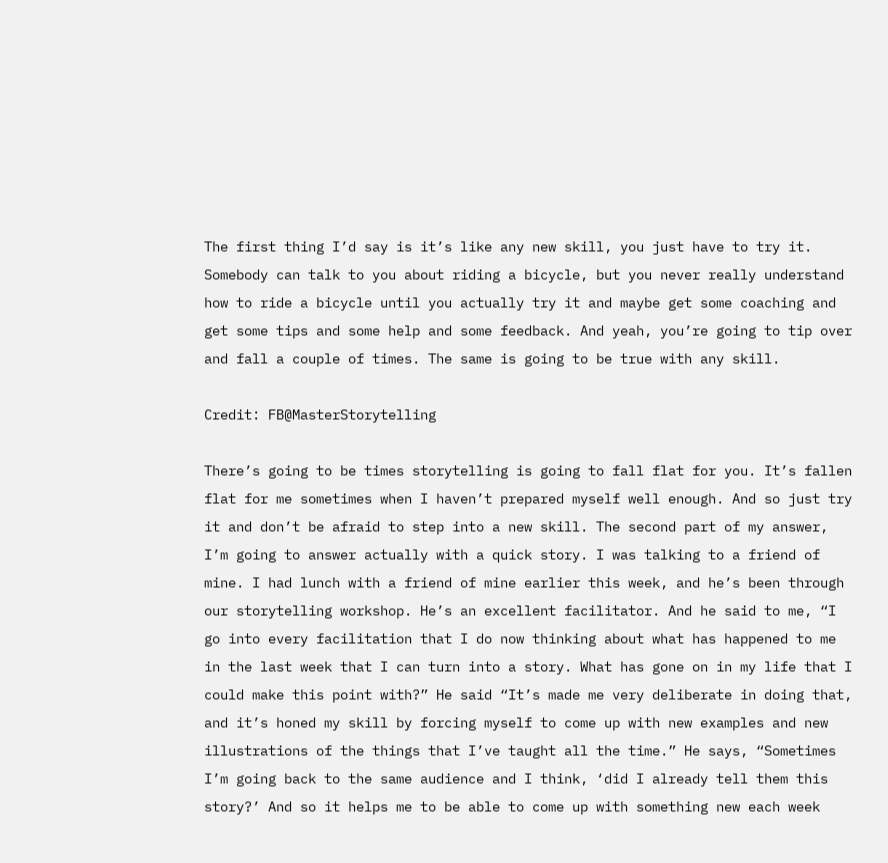The first thing I’d say is it’s like any new skill, you just have to try it. Somebody can talk to you about riding a bicycle, but you never really understand how to ride a bicycle until you actually try it and maybe get some coaching and get some tips and some help and some feedback. And yeah, you’re going to tip over and fall a couple of times. The same is going to be true with any skill.

Credit: FB@MasterStorytelling

There’s going to be times storytelling is going to fall flat for you. It’s fallen flat for me sometimes when I haven’t prepared myself well enough. And so just try it and don’t be afraid to step into a new skill. The second part of my answer, I’m going to answer actually with a quick story. I was talking to a friend of mine. I had lunch with a friend of mine earlier this week, and he’s been through our storytelling workshop. He’s an excellent facilitator. And he said to me, “I go into every facilitation that I do now thinking about what has happened to me in the last week that I can turn into a story. What has gone on in my life that I could make this point with?” He said “It’s made me very deliberate in doing that, and it’s honed my skill by forcing myself to come up with new examples and new illustrations of the things that I’ve taught all the time.” He says, “Sometimes I’m going back to the same audience and I think, ‘did I already tell them this story?’ And so it helps me to be able to come up with something new each week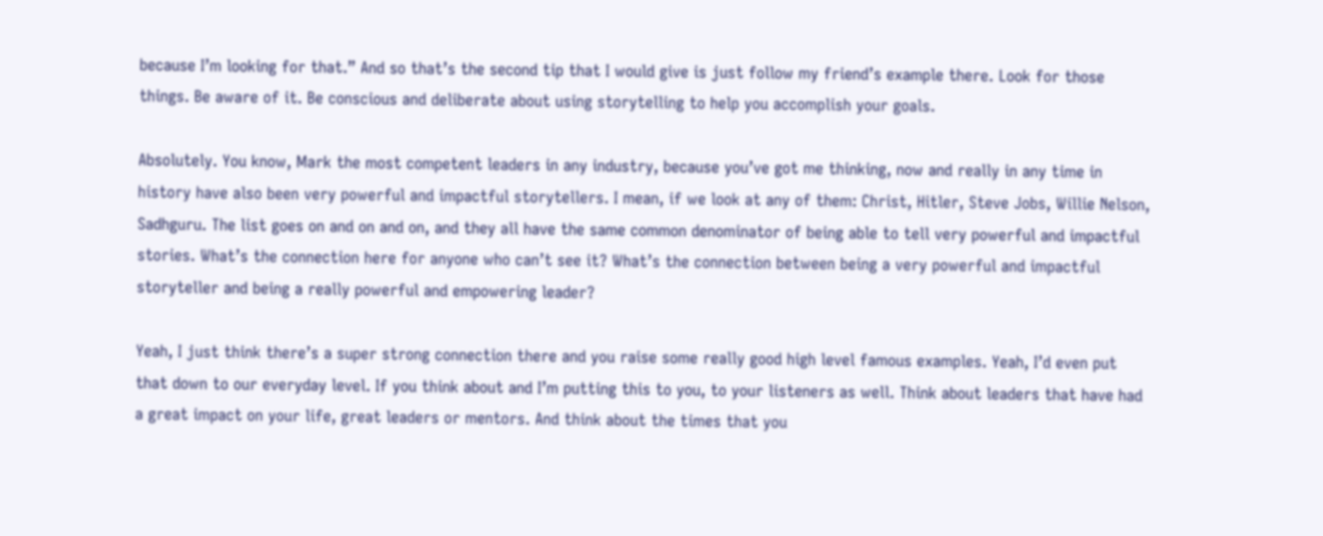because I’m looking for that.” And so that’s the second tip that I would give is just follow my friend’s example there. Look for those things. Be aware of it. Be conscious and deliberate about using storytelling to help you accomplish your goals.

Absolutely. You know, Mark the most competent leaders in any industry, because you’ve got me thinking, now and really in any time in history have also been very powerful and impactful storytellers. I mean, if we look at any of them: Christ, Hitler, Steve Jobs, Willie Nelson, Sadhguru. The list goes on and on and on, and they all have the same common denominator of being able to tell very powerful and impactful stories. What’s the connection here for anyone who can’t see it? What’s the connection between being a very powerful and impactful storyteller and being a really powerful and empowering leader?

Yeah, I just think there’s a super strong connection there and you raise some really good high level famous examples. Yeah, I’d even put that down to our everyday level. If you think about and I’m putting this to you, to your listeners as well. Think about leaders that have had a great impact on your life, great leaders or mentors. And think about the times that you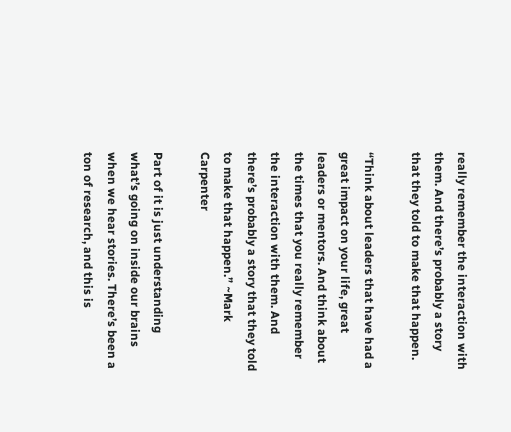really remember the interaction with them. And there’s probably a story that they told to make that happen.

“Think about leaders that have had a great impact on your life, great leaders or mentors. And think about the times that you really remember the interaction with them. And there’s probably a story that they told to make that happen.” ~Mark Carpenter

Part of it is just understanding what’s going on inside our brains when we hear stories. There’s been a ton of research, and this is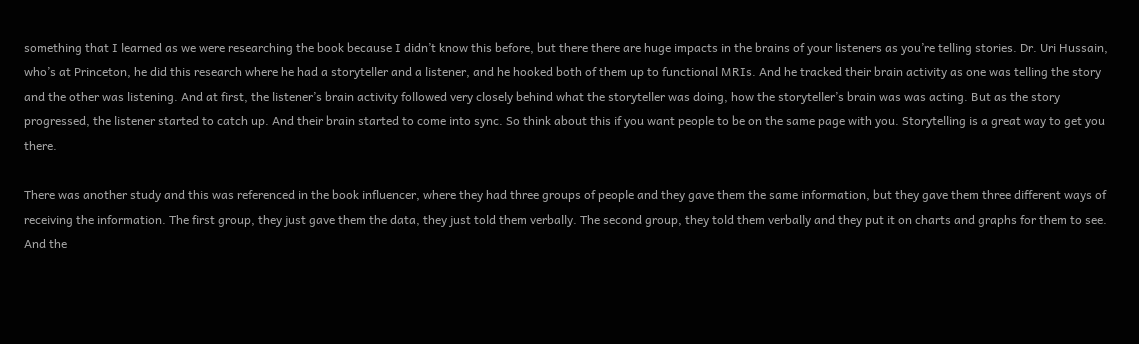something that I learned as we were researching the book because I didn’t know this before, but there there are huge impacts in the brains of your listeners as you’re telling stories. Dr. Uri Hussain, who’s at Princeton, he did this research where he had a storyteller and a listener, and he hooked both of them up to functional MRIs. And he tracked their brain activity as one was telling the story and the other was listening. And at first, the listener’s brain activity followed very closely behind what the storyteller was doing, how the storyteller’s brain was was acting. But as the story progressed, the listener started to catch up. And their brain started to come into sync. So think about this if you want people to be on the same page with you. Storytelling is a great way to get you there.

There was another study and this was referenced in the book influencer, where they had three groups of people and they gave them the same information, but they gave them three different ways of receiving the information. The first group, they just gave them the data, they just told them verbally. The second group, they told them verbally and they put it on charts and graphs for them to see. And the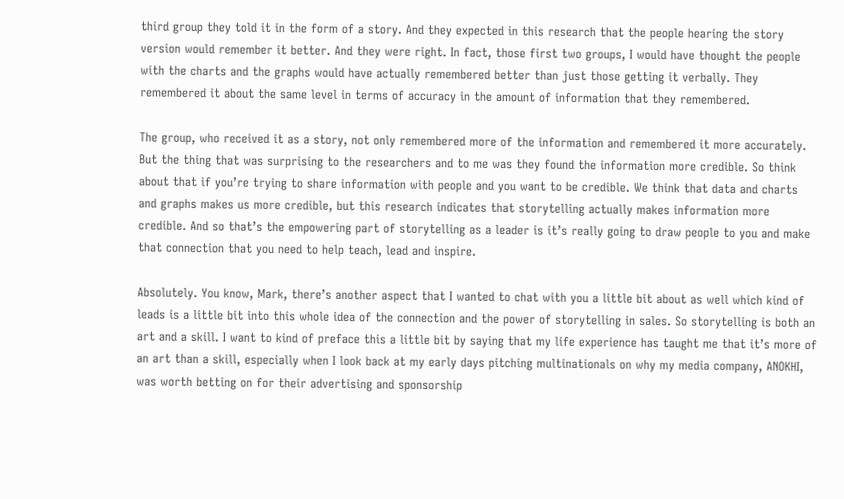third group they told it in the form of a story. And they expected in this research that the people hearing the story version would remember it better. And they were right. In fact, those first two groups, I would have thought the people with the charts and the graphs would have actually remembered better than just those getting it verbally. They remembered it about the same level in terms of accuracy in the amount of information that they remembered.

The group, who received it as a story, not only remembered more of the information and remembered it more accurately. But the thing that was surprising to the researchers and to me was they found the information more credible. So think about that if you’re trying to share information with people and you want to be credible. We think that data and charts and graphs makes us more credible, but this research indicates that storytelling actually makes information more credible. And so that’s the empowering part of storytelling as a leader is it’s really going to draw people to you and make that connection that you need to help teach, lead and inspire.

Absolutely. You know, Mark, there’s another aspect that I wanted to chat with you a little bit about as well which kind of leads is a little bit into this whole idea of the connection and the power of storytelling in sales. So storytelling is both an art and a skill. I want to kind of preface this a little bit by saying that my life experience has taught me that it’s more of an art than a skill, especially when I look back at my early days pitching multinationals on why my media company, ANOKHI, was worth betting on for their advertising and sponsorship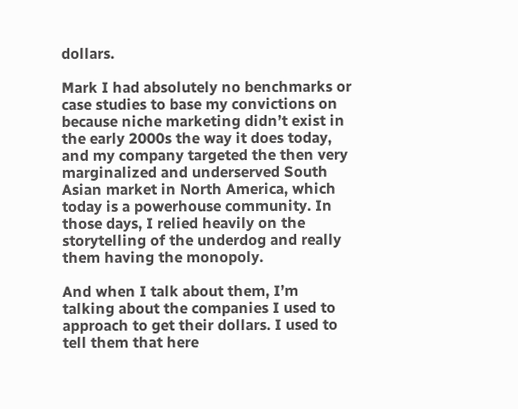dollars.

Mark I had absolutely no benchmarks or case studies to base my convictions on because niche marketing didn’t exist in the early 2000s the way it does today, and my company targeted the then very marginalized and underserved South Asian market in North America, which today is a powerhouse community. In those days, I relied heavily on the storytelling of the underdog and really them having the monopoly.

And when I talk about them, I’m talking about the companies I used to approach to get their dollars. I used to tell them that here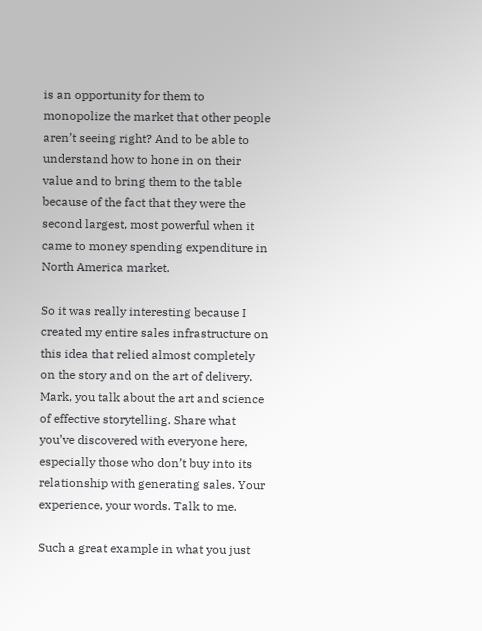is an opportunity for them to monopolize the market that other people aren’t seeing right? And to be able to understand how to hone in on their value and to bring them to the table because of the fact that they were the second largest, most powerful when it came to money spending expenditure in North America market.

So it was really interesting because I created my entire sales infrastructure on this idea that relied almost completely on the story and on the art of delivery. Mark, you talk about the art and science of effective storytelling. Share what you’ve discovered with everyone here, especially those who don’t buy into its relationship with generating sales. Your experience, your words. Talk to me.

Such a great example in what you just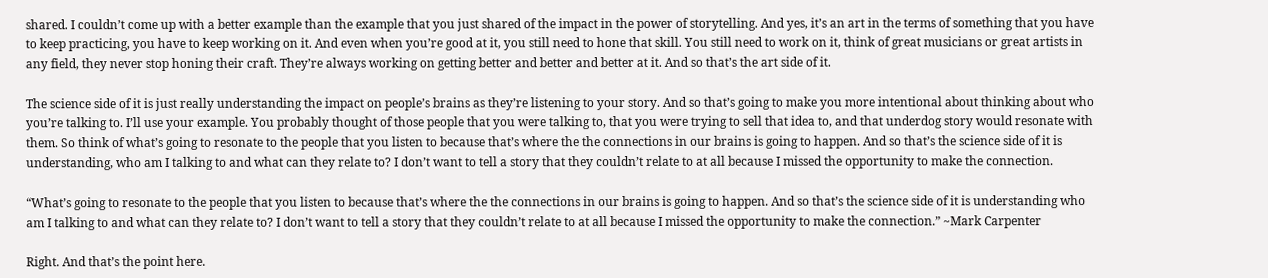shared. I couldn’t come up with a better example than the example that you just shared of the impact in the power of storytelling. And yes, it’s an art in the terms of something that you have to keep practicing, you have to keep working on it. And even when you’re good at it, you still need to hone that skill. You still need to work on it, think of great musicians or great artists in any field, they never stop honing their craft. They’re always working on getting better and better and better at it. And so that’s the art side of it.

The science side of it is just really understanding the impact on people’s brains as they’re listening to your story. And so that’s going to make you more intentional about thinking about who you’re talking to. I’ll use your example. You probably thought of those people that you were talking to, that you were trying to sell that idea to, and that underdog story would resonate with them. So think of what’s going to resonate to the people that you listen to because that’s where the the connections in our brains is going to happen. And so that’s the science side of it is understanding, who am I talking to and what can they relate to? I don’t want to tell a story that they couldn’t relate to at all because I missed the opportunity to make the connection.

“What’s going to resonate to the people that you listen to because that’s where the the connections in our brains is going to happen. And so that’s the science side of it is understanding who am I talking to and what can they relate to? I don’t want to tell a story that they couldn’t relate to at all because I missed the opportunity to make the connection.” ~Mark Carpenter

Right. And that’s the point here.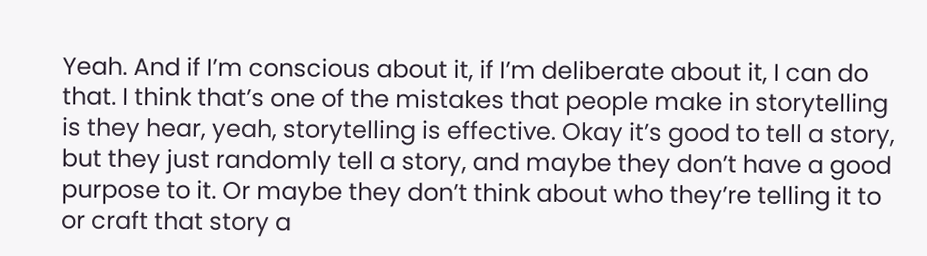Yeah. And if I’m conscious about it, if I’m deliberate about it, I can do that. I think that’s one of the mistakes that people make in storytelling is they hear, yeah, storytelling is effective. Okay it’s good to tell a story, but they just randomly tell a story, and maybe they don’t have a good purpose to it. Or maybe they don’t think about who they’re telling it to or craft that story a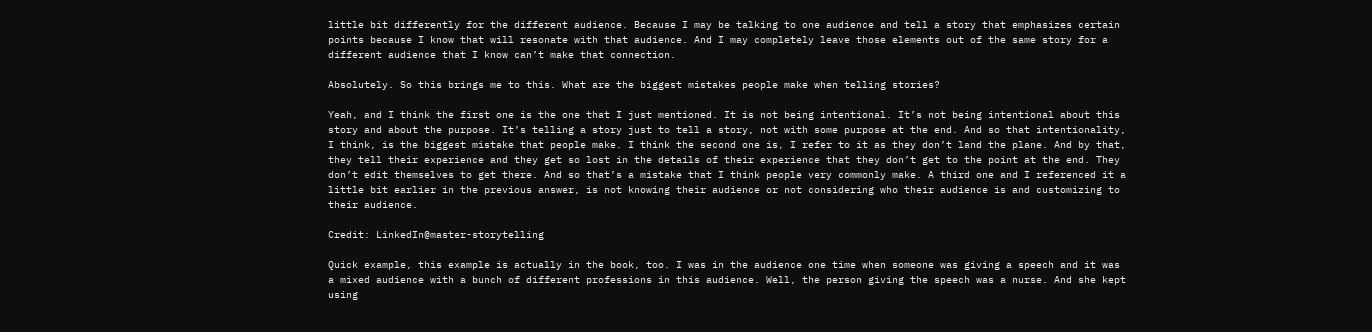little bit differently for the different audience. Because I may be talking to one audience and tell a story that emphasizes certain points because I know that will resonate with that audience. And I may completely leave those elements out of the same story for a different audience that I know can’t make that connection.

Absolutely. So this brings me to this. What are the biggest mistakes people make when telling stories?

Yeah, and I think the first one is the one that I just mentioned. It is not being intentional. It’s not being intentional about this story and about the purpose. It’s telling a story just to tell a story, not with some purpose at the end. And so that intentionality, I think, is the biggest mistake that people make. I think the second one is, I refer to it as they don’t land the plane. And by that, they tell their experience and they get so lost in the details of their experience that they don’t get to the point at the end. They don’t edit themselves to get there. And so that’s a mistake that I think people very commonly make. A third one and I referenced it a little bit earlier in the previous answer, is not knowing their audience or not considering who their audience is and customizing to their audience.

Credit: LinkedIn@master-storytelling

Quick example, this example is actually in the book, too. I was in the audience one time when someone was giving a speech and it was a mixed audience with a bunch of different professions in this audience. Well, the person giving the speech was a nurse. And she kept using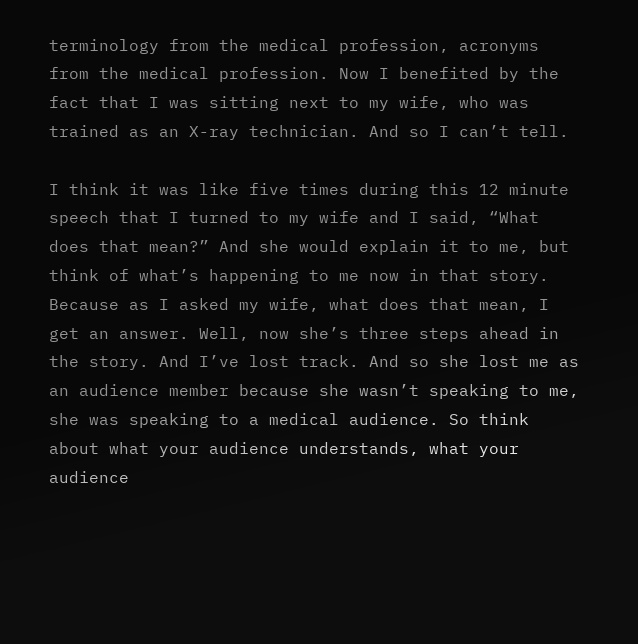terminology from the medical profession, acronyms from the medical profession. Now I benefited by the fact that I was sitting next to my wife, who was trained as an X-ray technician. And so I can’t tell.

I think it was like five times during this 12 minute speech that I turned to my wife and I said, “What does that mean?” And she would explain it to me, but think of what’s happening to me now in that story. Because as I asked my wife, what does that mean, I get an answer. Well, now she’s three steps ahead in the story. And I’ve lost track. And so she lost me as an audience member because she wasn’t speaking to me, she was speaking to a medical audience. So think about what your audience understands, what your audience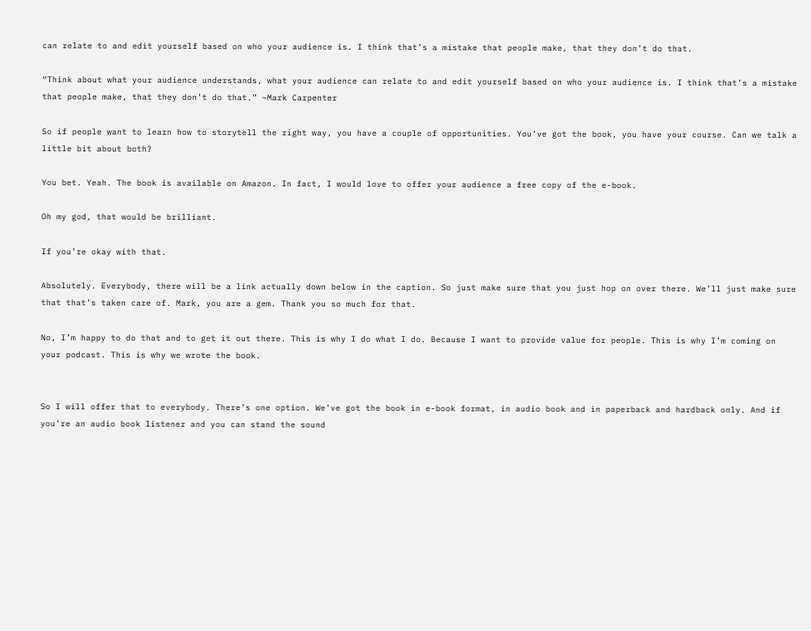can relate to and edit yourself based on who your audience is. I think that’s a mistake that people make, that they don’t do that.

“Think about what your audience understands, what your audience can relate to and edit yourself based on who your audience is. I think that’s a mistake that people make, that they don’t do that.” ~Mark Carpenter

So if people want to learn how to storytell the right way, you have a couple of opportunities. You’ve got the book, you have your course. Can we talk a little bit about both?

You bet. Yeah. The book is available on Amazon. In fact, I would love to offer your audience a free copy of the e-book.

Oh my god, that would be brilliant.

If you’re okay with that.

Absolutely. Everybody, there will be a link actually down below in the caption. So just make sure that you just hop on over there. We’ll just make sure that that’s taken care of. Mark, you are a gem. Thank you so much for that.

No, I’m happy to do that and to get it out there. This is why I do what I do. Because I want to provide value for people. This is why I’m coming on your podcast. This is why we wrote the book.


So I will offer that to everybody. There’s one option. We’ve got the book in e-book format, in audio book and in paperback and hardback only. And if you’re an audio book listener and you can stand the sound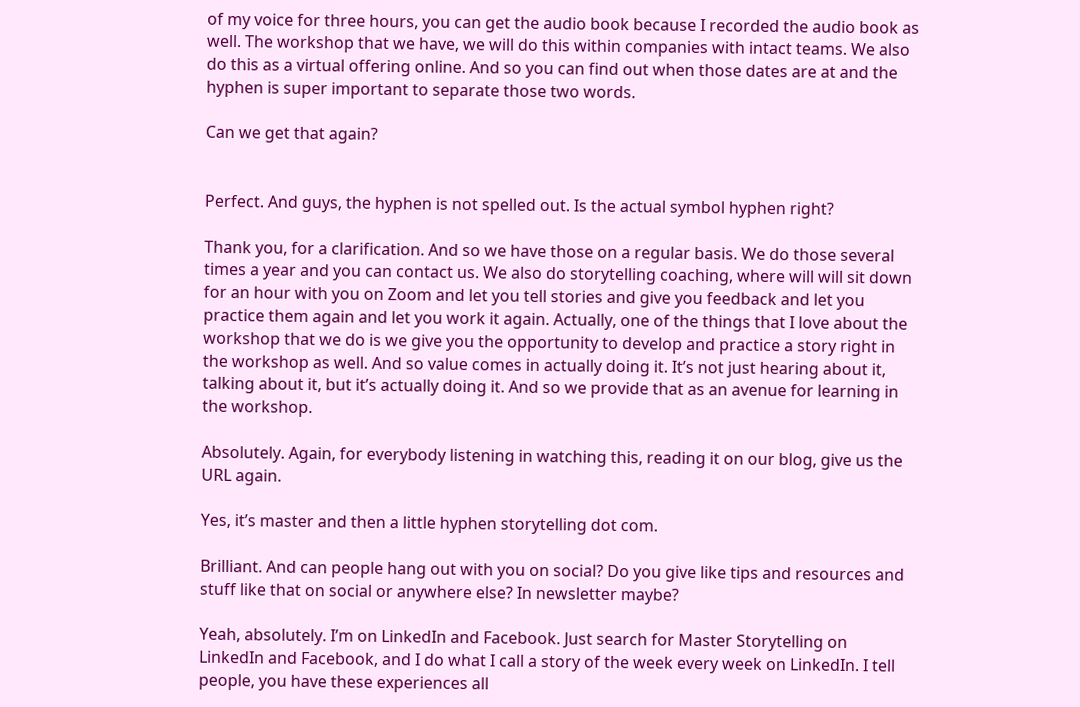of my voice for three hours, you can get the audio book because I recorded the audio book as well. The workshop that we have, we will do this within companies with intact teams. We also do this as a virtual offering online. And so you can find out when those dates are at and the hyphen is super important to separate those two words.

Can we get that again?


Perfect. And guys, the hyphen is not spelled out. Is the actual symbol hyphen right?

Thank you, for a clarification. And so we have those on a regular basis. We do those several times a year and you can contact us. We also do storytelling coaching, where will will sit down for an hour with you on Zoom and let you tell stories and give you feedback and let you practice them again and let you work it again. Actually, one of the things that I love about the workshop that we do is we give you the opportunity to develop and practice a story right in the workshop as well. And so value comes in actually doing it. It’s not just hearing about it, talking about it, but it’s actually doing it. And so we provide that as an avenue for learning in the workshop.

Absolutely. Again, for everybody listening in watching this, reading it on our blog, give us the URL again.

Yes, it’s master and then a little hyphen storytelling dot com.

Brilliant. And can people hang out with you on social? Do you give like tips and resources and stuff like that on social or anywhere else? In newsletter maybe?

Yeah, absolutely. I’m on LinkedIn and Facebook. Just search for Master Storytelling on LinkedIn and Facebook, and I do what I call a story of the week every week on LinkedIn. I tell people, you have these experiences all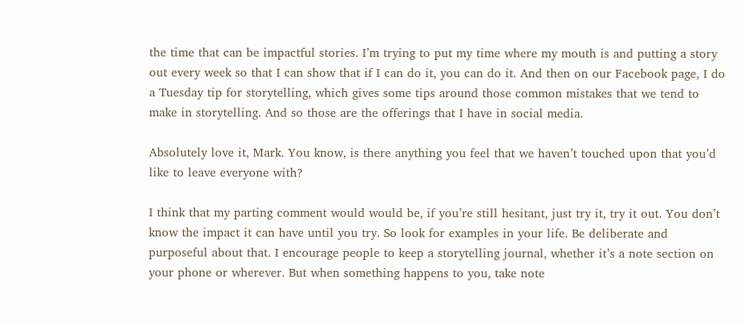the time that can be impactful stories. I’m trying to put my time where my mouth is and putting a story out every week so that I can show that if I can do it, you can do it. And then on our Facebook page, I do a Tuesday tip for storytelling, which gives some tips around those common mistakes that we tend to make in storytelling. And so those are the offerings that I have in social media.

Absolutely love it, Mark. You know, is there anything you feel that we haven’t touched upon that you’d like to leave everyone with?

I think that my parting comment would would be, if you’re still hesitant, just try it, try it out. You don’t know the impact it can have until you try. So look for examples in your life. Be deliberate and purposeful about that. I encourage people to keep a storytelling journal, whether it’s a note section on your phone or wherever. But when something happens to you, take note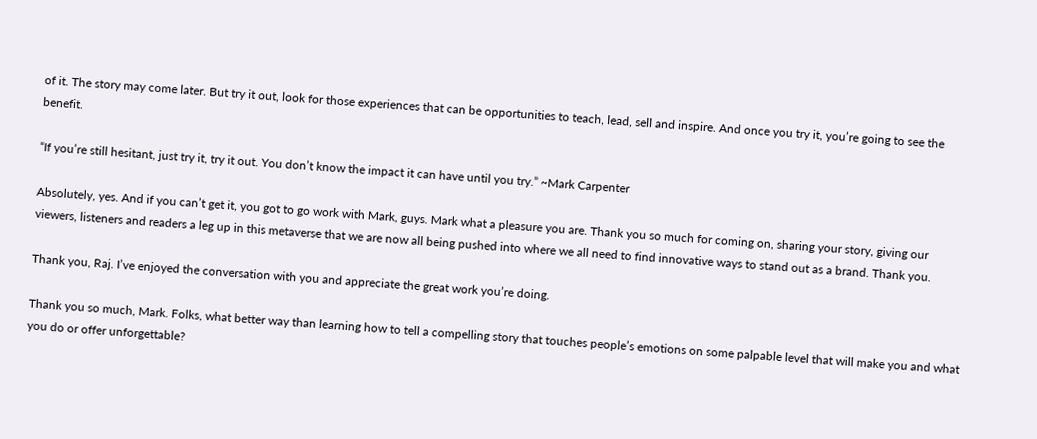of it. The story may come later. But try it out, look for those experiences that can be opportunities to teach, lead, sell and inspire. And once you try it, you’re going to see the benefit.

“If you’re still hesitant, just try it, try it out. You don’t know the impact it can have until you try.” ~Mark Carpenter

Absolutely, yes. And if you can’t get it, you got to go work with Mark, guys. Mark what a pleasure you are. Thank you so much for coming on, sharing your story, giving our viewers, listeners and readers a leg up in this metaverse that we are now all being pushed into where we all need to find innovative ways to stand out as a brand. Thank you.

Thank you, Raj. I’ve enjoyed the conversation with you and appreciate the great work you’re doing.

Thank you so much, Mark. Folks, what better way than learning how to tell a compelling story that touches people’s emotions on some palpable level that will make you and what you do or offer unforgettable?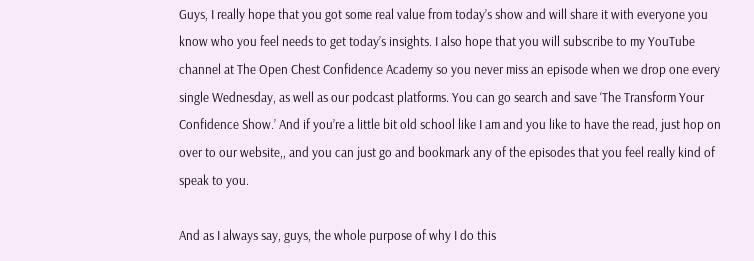Guys, I really hope that you got some real value from today’s show and will share it with everyone you know who you feel needs to get today’s insights. I also hope that you will subscribe to my YouTube channel at The Open Chest Confidence Academy so you never miss an episode when we drop one every single Wednesday, as well as our podcast platforms. You can go search and save ‘The Transform Your Confidence Show.’ And if you’re a little bit old school like I am and you like to have the read, just hop on over to our website,, and you can just go and bookmark any of the episodes that you feel really kind of speak to you.

And as I always say, guys, the whole purpose of why I do this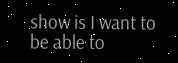show is I want to be able to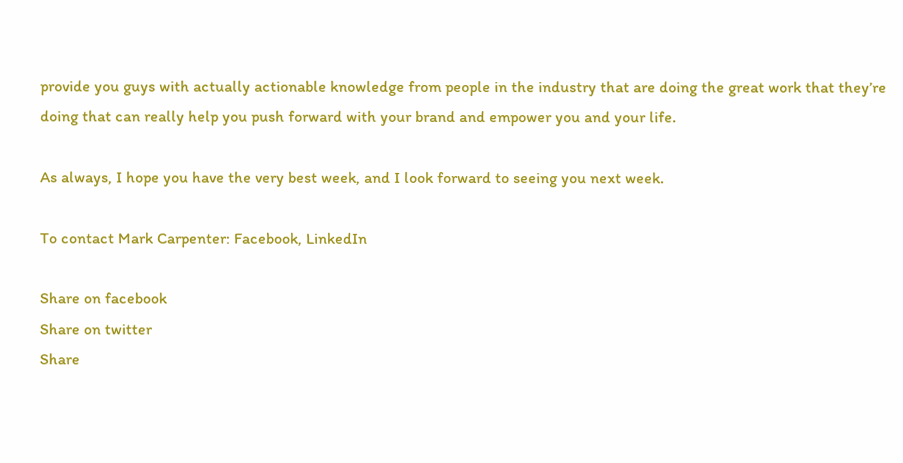provide you guys with actually actionable knowledge from people in the industry that are doing the great work that they’re doing that can really help you push forward with your brand and empower you and your life.

As always, I hope you have the very best week, and I look forward to seeing you next week.

To contact Mark Carpenter: Facebook, LinkedIn

Share on facebook
Share on twitter
Share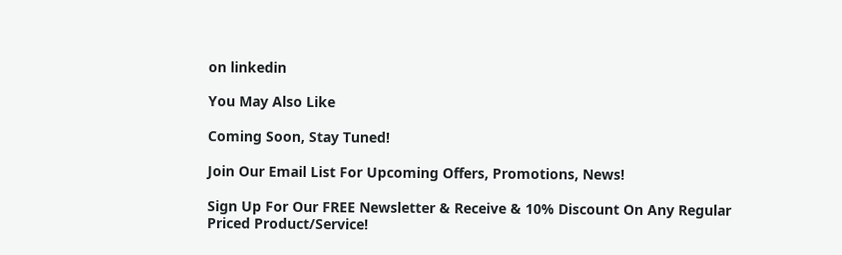on linkedin

You May Also Like

Coming Soon, Stay Tuned!

Join Our Email List For Upcoming Offers, Promotions, News!

Sign Up For Our FREE Newsletter & Receive & 10% Discount On Any Regular Priced Product/Service!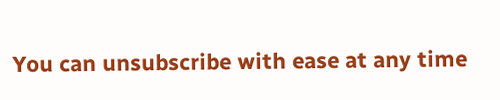You can unsubscribe with ease at any time